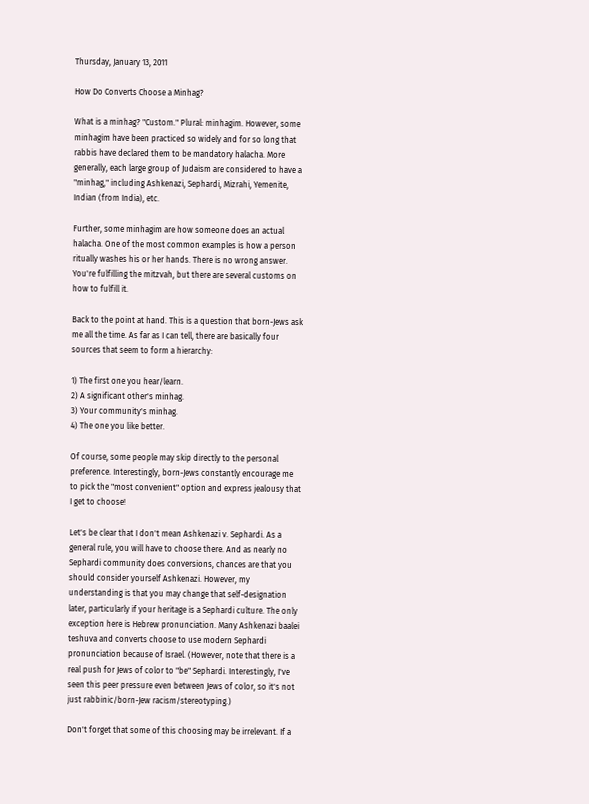Thursday, January 13, 2011

How Do Converts Choose a Minhag?

What is a minhag? "Custom." Plural: minhagim. However, some minhagim have been practiced so widely and for so long that rabbis have declared them to be mandatory halacha. More generally, each large group of Judaism are considered to have a "minhag," including Ashkenazi, Sephardi, Mizrahi, Yemenite, Indian (from India), etc.

Further, some minhagim are how someone does an actual halacha. One of the most common examples is how a person ritually washes his or her hands. There is no wrong answer. You're fulfilling the mitzvah, but there are several customs on how to fulfill it.

Back to the point at hand. This is a question that born-Jews ask me all the time. As far as I can tell, there are basically four sources that seem to form a hierarchy:

1) The first one you hear/learn.
2) A significant other's minhag.
3) Your community's minhag.
4) The one you like better.

Of course, some people may skip directly to the personal preference. Interestingly, born-Jews constantly encourage me to pick the "most convenient" option and express jealousy that I get to choose!

Let's be clear that I don't mean Ashkenazi v. Sephardi. As a general rule, you will have to choose there. And as nearly no Sephardi community does conversions, chances are that you should consider yourself Ashkenazi. However, my understanding is that you may change that self-designation later, particularly if your heritage is a Sephardi culture. The only exception here is Hebrew pronunciation. Many Ashkenazi baalei teshuva and converts choose to use modern Sephardi pronunciation because of Israel. (However, note that there is a real push for Jews of color to "be" Sephardi. Interestingly, I've seen this peer pressure even between Jews of color, so it's not just rabbinic/born-Jew racism/stereotyping.)

Don't forget that some of this choosing may be irrelevant. If a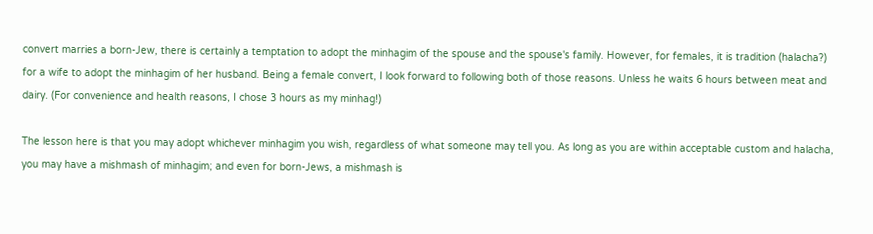convert marries a born-Jew, there is certainly a temptation to adopt the minhagim of the spouse and the spouse's family. However, for females, it is tradition (halacha?) for a wife to adopt the minhagim of her husband. Being a female convert, I look forward to following both of those reasons. Unless he waits 6 hours between meat and dairy. (For convenience and health reasons, I chose 3 hours as my minhag!)

The lesson here is that you may adopt whichever minhagim you wish, regardless of what someone may tell you. As long as you are within acceptable custom and halacha, you may have a mishmash of minhagim; and even for born-Jews, a mishmash is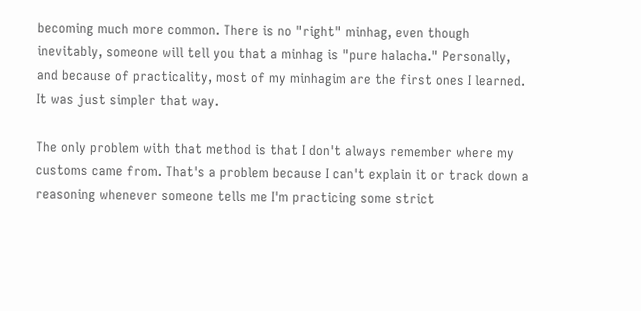becoming much more common. There is no "right" minhag, even though inevitably, someone will tell you that a minhag is "pure halacha." Personally, and because of practicality, most of my minhagim are the first ones I learned. It was just simpler that way.

The only problem with that method is that I don't always remember where my customs came from. That's a problem because I can't explain it or track down a reasoning whenever someone tells me I'm practicing some strict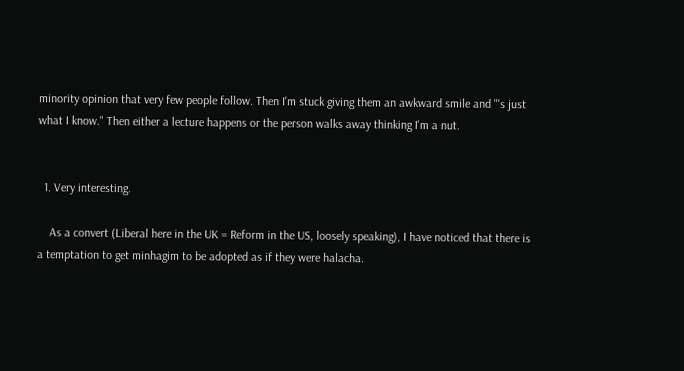minority opinion that very few people follow. Then I'm stuck giving them an awkward smile and "'s just what I know." Then either a lecture happens or the person walks away thinking I'm a nut.


  1. Very interesting.

    As a convert (Liberal here in the UK = Reform in the US, loosely speaking), I have noticed that there is a temptation to get minhagim to be adopted as if they were halacha.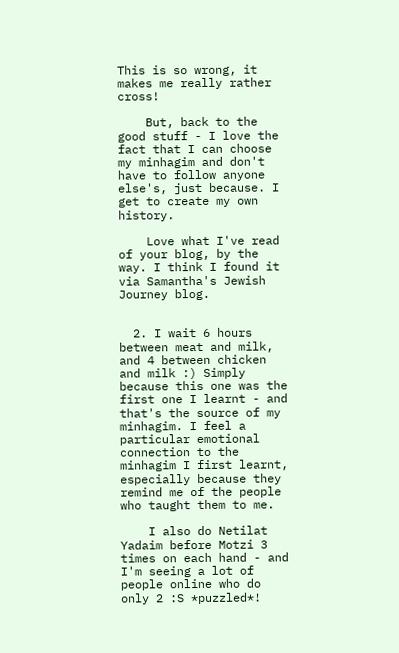This is so wrong, it makes me really rather cross!

    But, back to the good stuff - I love the fact that I can choose my minhagim and don't have to follow anyone else's, just because. I get to create my own history.

    Love what I've read of your blog, by the way. I think I found it via Samantha's Jewish Journey blog.


  2. I wait 6 hours between meat and milk, and 4 between chicken and milk :) Simply because this one was the first one I learnt - and that's the source of my minhagim. I feel a particular emotional connection to the minhagim I first learnt, especially because they remind me of the people who taught them to me.

    I also do Netilat Yadaim before Motzi 3 times on each hand - and I'm seeing a lot of people online who do only 2 :S *puzzled*!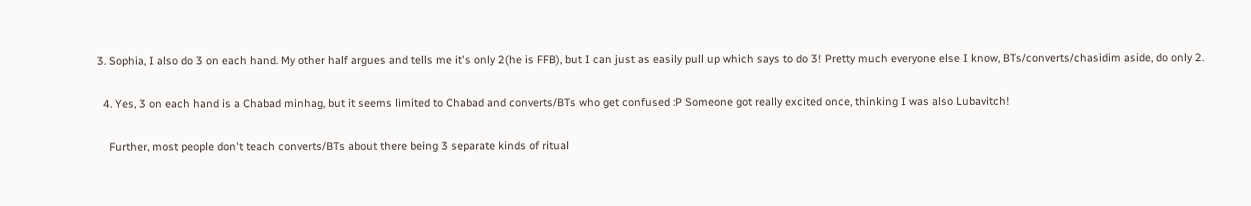3. Sophia, I also do 3 on each hand. My other half argues and tells me it's only 2(he is FFB), but I can just as easily pull up which says to do 3! Pretty much everyone else I know, BTs/converts/chasidim aside, do only 2.

  4. Yes, 3 on each hand is a Chabad minhag, but it seems limited to Chabad and converts/BTs who get confused :P Someone got really excited once, thinking I was also Lubavitch!

    Further, most people don't teach converts/BTs about there being 3 separate kinds of ritual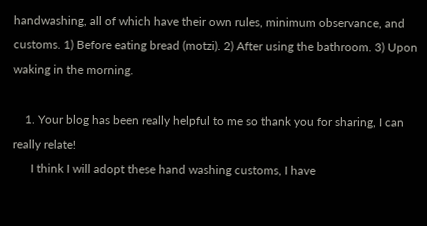handwashing, all of which have their own rules, minimum observance, and customs. 1) Before eating bread (motzi). 2) After using the bathroom. 3) Upon waking in the morning.

    1. Your blog has been really helpful to me so thank you for sharing, I can really relate!
      I think I will adopt these hand washing customs, I have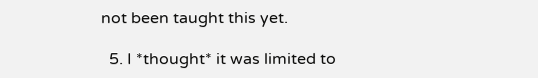not been taught this yet.

  5. I *thought* it was limited to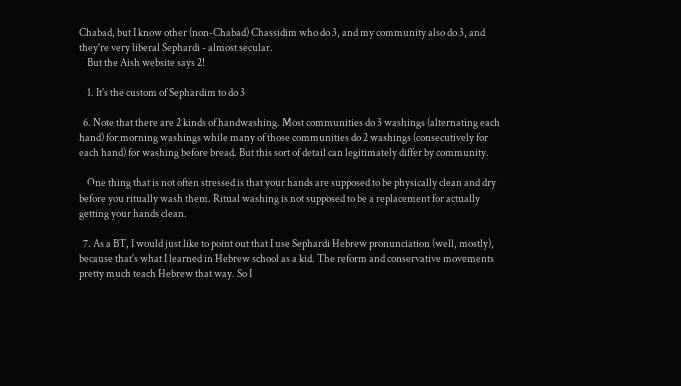Chabad, but I know other (non-Chabad) Chassidim who do 3, and my community also do 3, and they're very liberal Sephardi - almost secular.
    But the Aish website says 2!

    1. It's the custom of Sephardim to do 3

  6. Note that there are 2 kinds of handwashing. Most communities do 3 washings (alternating each hand) for morning washings while many of those communities do 2 washings (consecutively for each hand) for washing before bread. But this sort of detail can legitimately differ by community.

    One thing that is not often stressed is that your hands are supposed to be physically clean and dry before you ritually wash them. Ritual washing is not supposed to be a replacement for actually getting your hands clean.

  7. As a BT, I would just like to point out that I use Sephardi Hebrew pronunciation (well, mostly), because that's what I learned in Hebrew school as a kid. The reform and conservative movements pretty much teach Hebrew that way. So I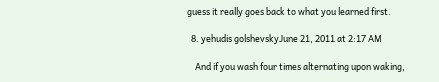guess it really goes back to what you learned first.

  8. yehudis golshevskyJune 21, 2011 at 2:17 AM

    And if you wash four times alternating upon waking,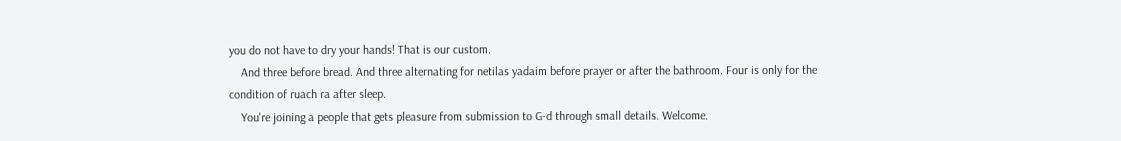you do not have to dry your hands! That is our custom.
    And three before bread. And three alternating for netilas yadaim before prayer or after the bathroom. Four is only for the condition of ruach ra after sleep.
    You're joining a people that gets pleasure from submission to G-d through small details. Welcome.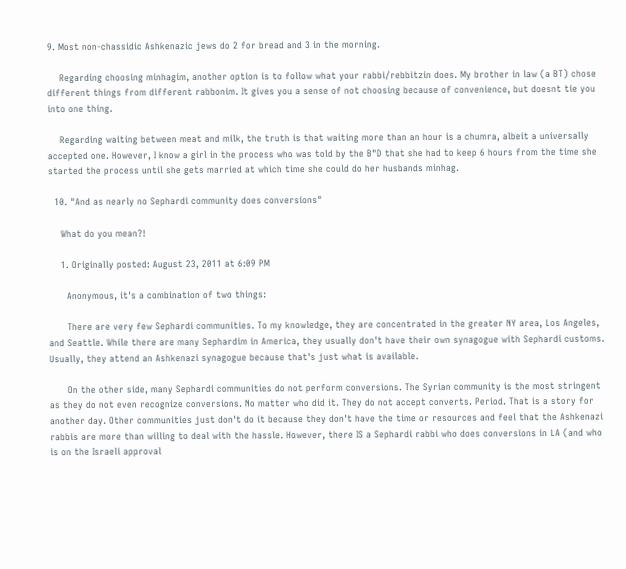9. Most non-chassidic Ashkenazic jews do 2 for bread and 3 in the morning.

    Regarding choosing minhagim, another option is to follow what your rabbi/rebbitzin does. My brother in law (a BT) chose different things from different rabbonim. It gives you a sense of not choosing because of convenience, but doesnt tie you into one thing.

    Regarding waiting between meat and milk, the truth is that waiting more than an hour is a chumra, albeit a universally accepted one. However, I know a girl in the process who was told by the B"D that she had to keep 6 hours from the time she started the process until she gets married at which time she could do her husbands minhag.

  10. "And as nearly no Sephardi community does conversions"

    What do you mean?!

    1. Originally posted: August 23, 2011 at 6:09 PM

      Anonymous, it's a combination of two things:

      There are very few Sephardi communities. To my knowledge, they are concentrated in the greater NY area, Los Angeles, and Seattle. While there are many Sephardim in America, they usually don't have their own synagogue with Sephardi customs. Usually, they attend an Ashkenazi synagogue because that's just what is available.

      On the other side, many Sephardi communities do not perform conversions. The Syrian community is the most stringent as they do not even recognize conversions. No matter who did it. They do not accept converts. Period. That is a story for another day. Other communities just don't do it because they don't have the time or resources and feel that the Ashkenazi rabbis are more than willing to deal with the hassle. However, there IS a Sephardi rabbi who does conversions in LA (and who is on the Israeli approval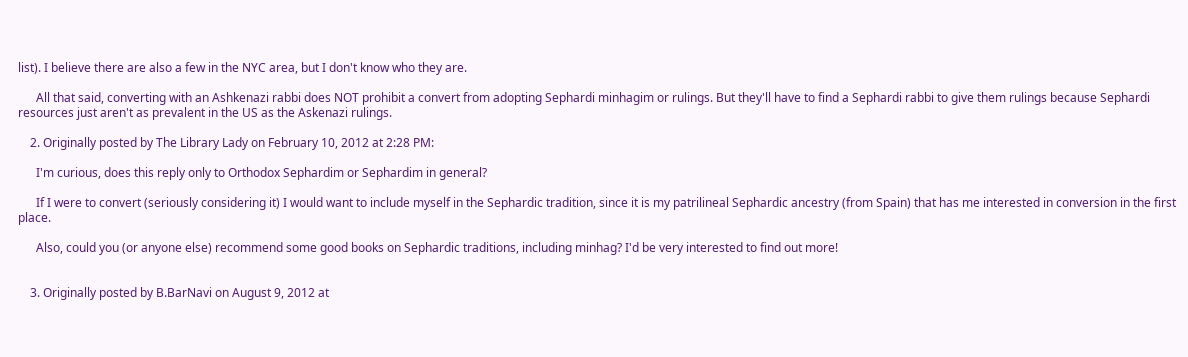list). I believe there are also a few in the NYC area, but I don't know who they are.

      All that said, converting with an Ashkenazi rabbi does NOT prohibit a convert from adopting Sephardi minhagim or rulings. But they'll have to find a Sephardi rabbi to give them rulings because Sephardi resources just aren't as prevalent in the US as the Askenazi rulings.

    2. Originally posted by The Library Lady on February 10, 2012 at 2:28 PM:

      I'm curious, does this reply only to Orthodox Sephardim or Sephardim in general?

      If I were to convert (seriously considering it) I would want to include myself in the Sephardic tradition, since it is my patrilineal Sephardic ancestry (from Spain) that has me interested in conversion in the first place.

      Also, could you (or anyone else) recommend some good books on Sephardic traditions, including minhag? I'd be very interested to find out more!


    3. Originally posted by B.BarNavi on August 9, 2012 at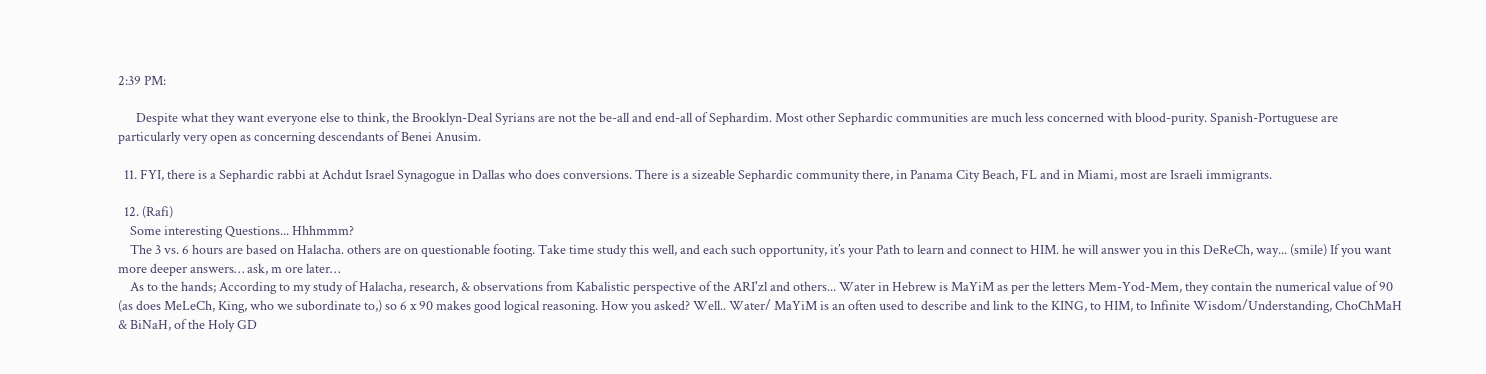2:39 PM:

      Despite what they want everyone else to think, the Brooklyn-Deal Syrians are not the be-all and end-all of Sephardim. Most other Sephardic communities are much less concerned with blood-purity. Spanish-Portuguese are particularly very open as concerning descendants of Benei Anusim.

  11. FYI, there is a Sephardic rabbi at Achdut Israel Synagogue in Dallas who does conversions. There is a sizeable Sephardic community there, in Panama City Beach, FL and in Miami, most are Israeli immigrants.

  12. (Rafi)
    Some interesting Questions... Hhhmmm?
    The 3 vs. 6 hours are based on Halacha. others are on questionable footing. Take time study this well, and each such opportunity, it’s your Path to learn and connect to HIM. he will answer you in this DeReCh, way... (smile) If you want more deeper answers… ask, m ore later…
    As to the hands; According to my study of Halacha, research, & observations from Kabalistic perspective of the ARI'zl and others... Water in Hebrew is MaYiM as per the letters Mem-Yod-Mem, they contain the numerical value of 90 (as does MeLeCh, King, who we subordinate to,) so 6 x 90 makes good logical reasoning. How you asked? Well.. Water/ MaYiM is an often used to describe and link to the KING, to HIM, to Infinite Wisdom/Understanding, ChoChMaH & BiNaH, of the Holy GD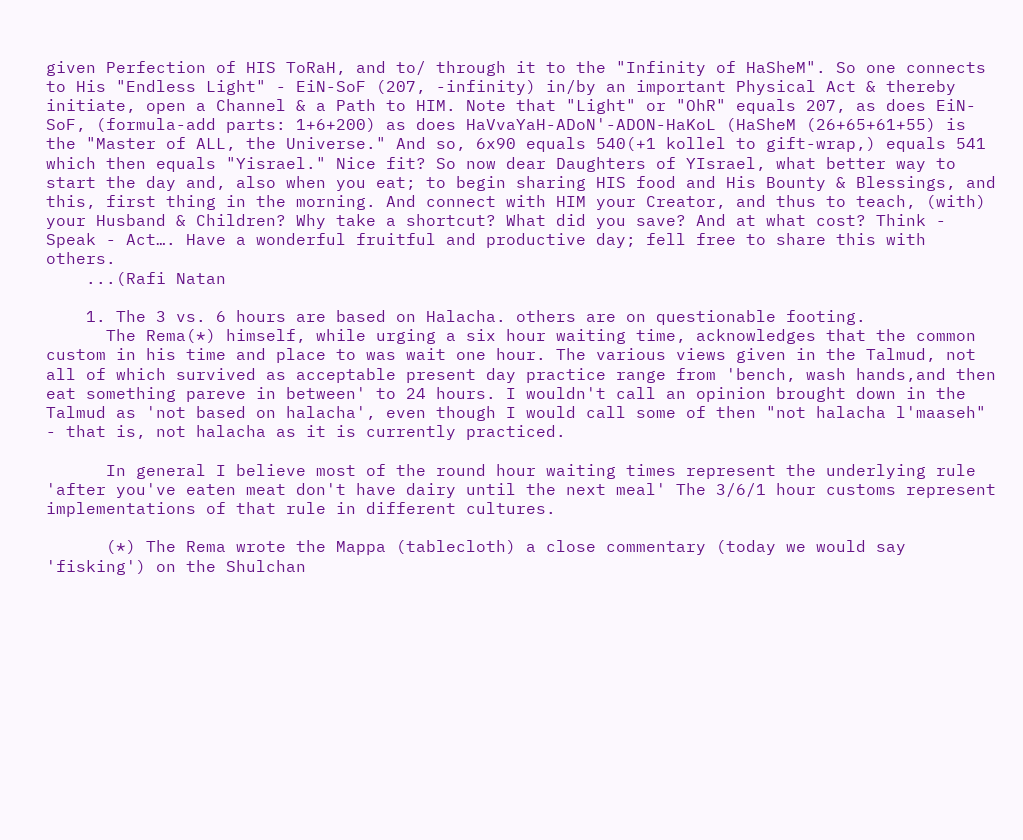given Perfection of HIS ToRaH, and to/ through it to the "Infinity of HaSheM". So one connects to His "Endless Light" - EiN-SoF (207, -infinity) in/by an important Physical Act & thereby initiate, open a Channel & a Path to HIM. Note that "Light" or "OhR" equals 207, as does EiN-SoF, (formula-add parts: 1+6+200) as does HaVvaYaH-ADoN'-ADON-HaKoL (HaSheM (26+65+61+55) is the "Master of ALL, the Universe." And so, 6x90 equals 540(+1 kollel to gift-wrap,) equals 541 which then equals "Yisrael." Nice fit? So now dear Daughters of YIsrael, what better way to start the day and, also when you eat; to begin sharing HIS food and His Bounty & Blessings, and this, first thing in the morning. And connect with HIM your Creator, and thus to teach, (with) your Husband & Children? Why take a shortcut? What did you save? And at what cost? Think - Speak - Act…. Have a wonderful fruitful and productive day; fell free to share this with others.
    ...(Rafi Natan

    1. The 3 vs. 6 hours are based on Halacha. others are on questionable footing.
      The Rema(*) himself, while urging a six hour waiting time, acknowledges that the common custom in his time and place to was wait one hour. The various views given in the Talmud, not all of which survived as acceptable present day practice range from 'bench, wash hands,and then eat something pareve in between' to 24 hours. I wouldn't call an opinion brought down in the Talmud as 'not based on halacha', even though I would call some of then "not halacha l'maaseh" - that is, not halacha as it is currently practiced.

      In general I believe most of the round hour waiting times represent the underlying rule 'after you've eaten meat don't have dairy until the next meal' The 3/6/1 hour customs represent implementations of that rule in different cultures.

      (*) The Rema wrote the Mappa (tablecloth) a close commentary (today we would say 'fisking') on the Shulchan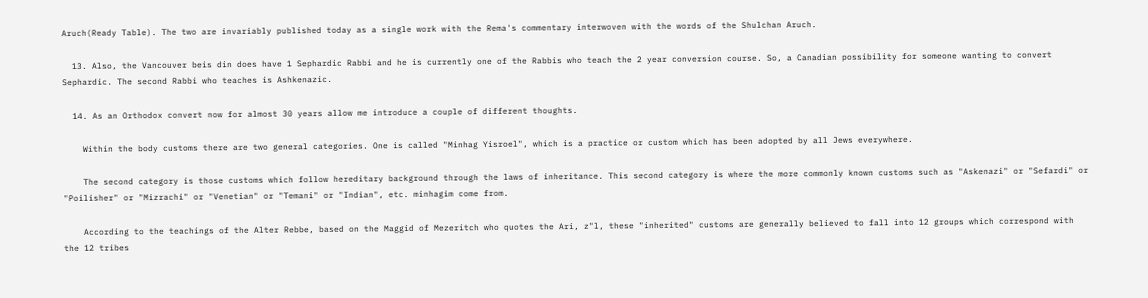Aruch(Ready Table). The two are invariably published today as a single work with the Rema's commentary interwoven with the words of the Shulchan Aruch.

  13. Also, the Vancouver beis din does have 1 Sephardic Rabbi and he is currently one of the Rabbis who teach the 2 year conversion course. So, a Canadian possibility for someone wanting to convert Sephardic. The second Rabbi who teaches is Ashkenazic.

  14. As an Orthodox convert now for almost 30 years allow me introduce a couple of different thoughts.

    Within the body customs there are two general categories. One is called "Minhag Yisroel", which is a practice or custom which has been adopted by all Jews everywhere.

    The second category is those customs which follow hereditary background through the laws of inheritance. This second category is where the more commonly known customs such as "Askenazi" or "Sefardi" or "Poilisher" or "Mizrachi" or "Venetian" or "Temani" or "Indian", etc. minhagim come from.

    According to the teachings of the Alter Rebbe, based on the Maggid of Mezeritch who quotes the Ari, z"l, these "inherited" customs are generally believed to fall into 12 groups which correspond with the 12 tribes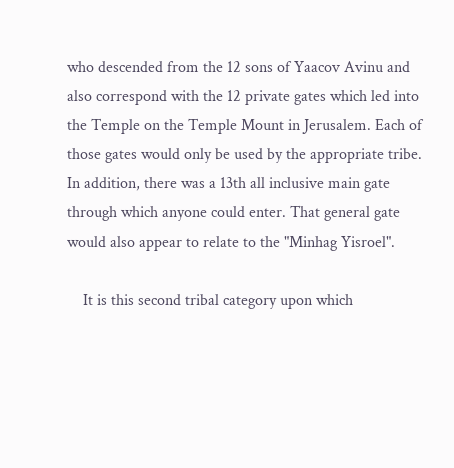who descended from the 12 sons of Yaacov Avinu and also correspond with the 12 private gates which led into the Temple on the Temple Mount in Jerusalem. Each of those gates would only be used by the appropriate tribe. In addition, there was a 13th all inclusive main gate through which anyone could enter. That general gate would also appear to relate to the "Minhag Yisroel".

    It is this second tribal category upon which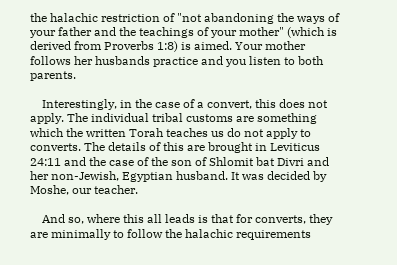the halachic restriction of "not abandoning the ways of your father and the teachings of your mother" (which is derived from Proverbs 1:8) is aimed. Your mother follows her husbands practice and you listen to both parents.

    Interestingly, in the case of a convert, this does not apply. The individual tribal customs are something which the written Torah teaches us do not apply to converts. The details of this are brought in Leviticus 24:11 and the case of the son of Shlomit bat Divri and her non-Jewish, Egyptian husband. It was decided by Moshe, our teacher.

    And so, where this all leads is that for converts, they are minimally to follow the halachic requirements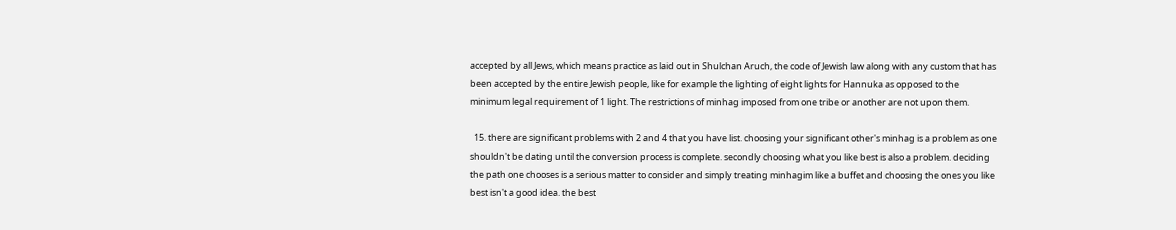accepted by all Jews, which means practice as laid out in Shulchan Aruch, the code of Jewish law along with any custom that has been accepted by the entire Jewish people, like for example the lighting of eight lights for Hannuka as opposed to the minimum legal requirement of 1 light. The restrictions of minhag imposed from one tribe or another are not upon them.

  15. there are significant problems with 2 and 4 that you have list. choosing your significant other's minhag is a problem as one shouldn't be dating until the conversion process is complete. secondly choosing what you like best is also a problem. deciding the path one chooses is a serious matter to consider and simply treating minhagim like a buffet and choosing the ones you like best isn't a good idea. the best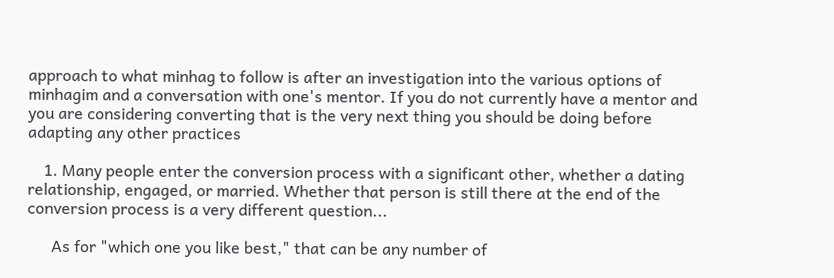approach to what minhag to follow is after an investigation into the various options of minhagim and a conversation with one's mentor. If you do not currently have a mentor and you are considering converting that is the very next thing you should be doing before adapting any other practices

    1. Many people enter the conversion process with a significant other, whether a dating relationship, engaged, or married. Whether that person is still there at the end of the conversion process is a very different question...

      As for "which one you like best," that can be any number of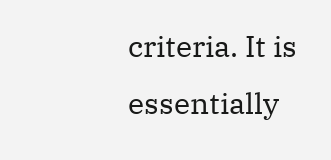criteria. It is essentially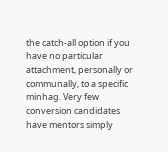the catch-all option if you have no particular attachment, personally or communally, to a specific minhag. Very few conversion candidates have mentors simply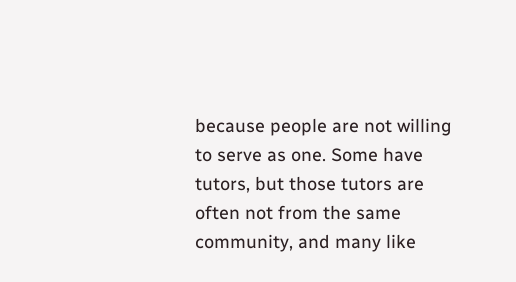because people are not willing to serve as one. Some have tutors, but those tutors are often not from the same community, and many like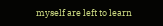myself are left to learn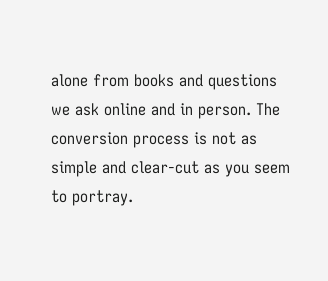alone from books and questions we ask online and in person. The conversion process is not as simple and clear-cut as you seem to portray.